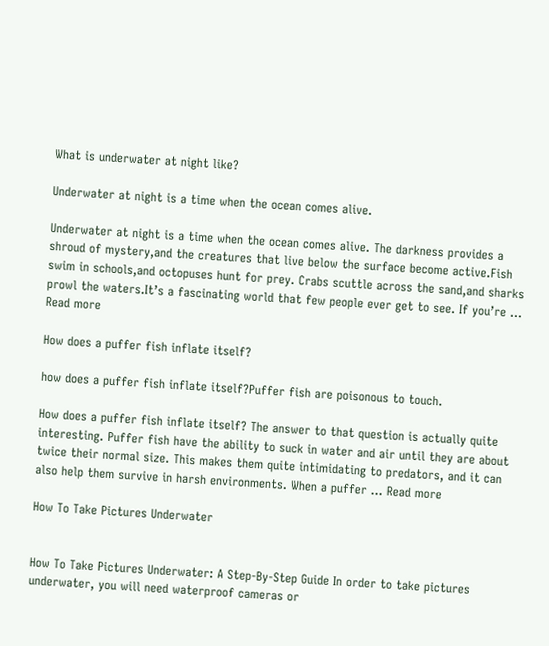What is underwater at night like?

Underwater at night is a time when the ocean comes alive.

Underwater at night is a time when the ocean comes alive. The darkness provides a shroud of mystery,and the creatures that live below the surface become active.Fish swim in schools,and octopuses hunt for prey. Crabs scuttle across the sand,and sharks prowl the waters.It’s a fascinating world that few people ever get to see. If you’re … Read more

How does a puffer fish inflate itself?

how does a puffer fish inflate itself?Puffer fish are poisonous to touch.

How does a puffer fish inflate itself? The answer to that question is actually quite interesting. Puffer fish have the ability to suck in water and air until they are about twice their normal size. This makes them quite intimidating to predators, and it can also help them survive in harsh environments. When a puffer … Read more

How To Take Pictures Underwater


How To Take Pictures Underwater: A Step-By-Step Guide In order to take pictures underwater, you will need waterproof cameras or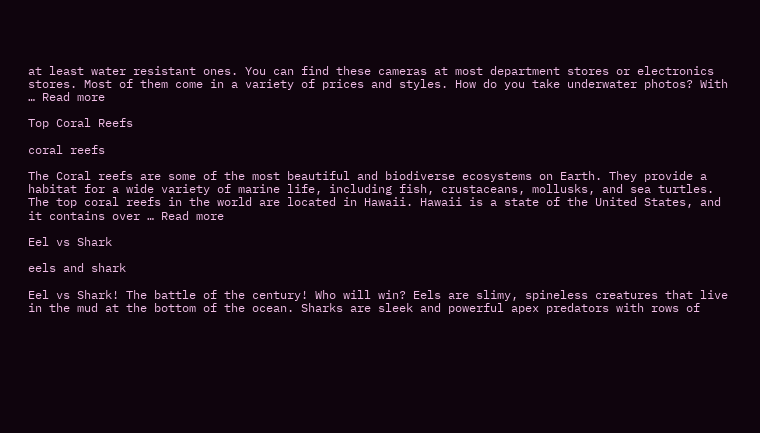at least water resistant ones. You can find these cameras at most department stores or electronics stores. Most of them come in a variety of prices and styles. How do you take underwater photos? With … Read more

Top Coral Reefs

coral reefs

The Coral reefs are some of the most beautiful and biodiverse ecosystems on Earth. They provide a habitat for a wide variety of marine life, including fish, crustaceans, mollusks, and sea turtles. The top coral reefs in the world are located in Hawaii. Hawaii is a state of the United States, and it contains over … Read more

Eel vs Shark

eels and shark

Eel vs Shark! The battle of the century! Who will win? Eels are slimy, spineless creatures that live in the mud at the bottom of the ocean. Sharks are sleek and powerful apex predators with rows of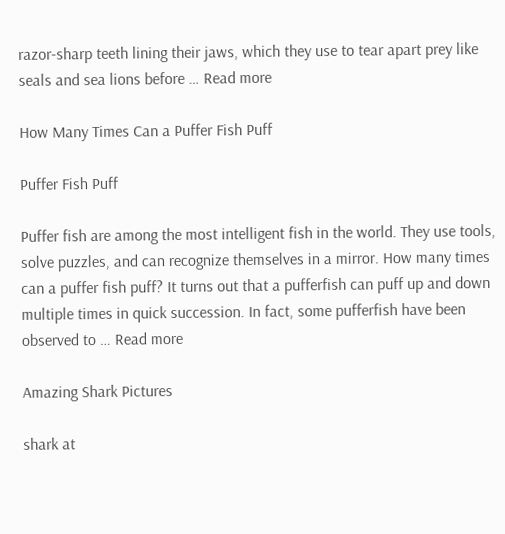razor-sharp teeth lining their jaws, which they use to tear apart prey like seals and sea lions before … Read more

How Many Times Can a Puffer Fish Puff

Puffer Fish Puff

Puffer fish are among the most intelligent fish in the world. They use tools, solve puzzles, and can recognize themselves in a mirror. How many times can a puffer fish puff? It turns out that a pufferfish can puff up and down multiple times in quick succession. In fact, some pufferfish have been observed to … Read more

Amazing Shark Pictures

shark at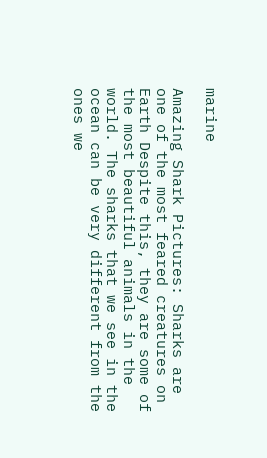marine

Amazing Shark Pictures: Sharks are one of the most feared creatures on Earth Despite this, they are some of the most beautiful animals in the world. The sharks that we see in the ocean can be very different from the ones we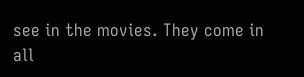see in the movies. They come in all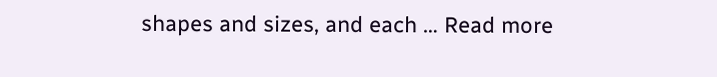shapes and sizes, and each … Read more